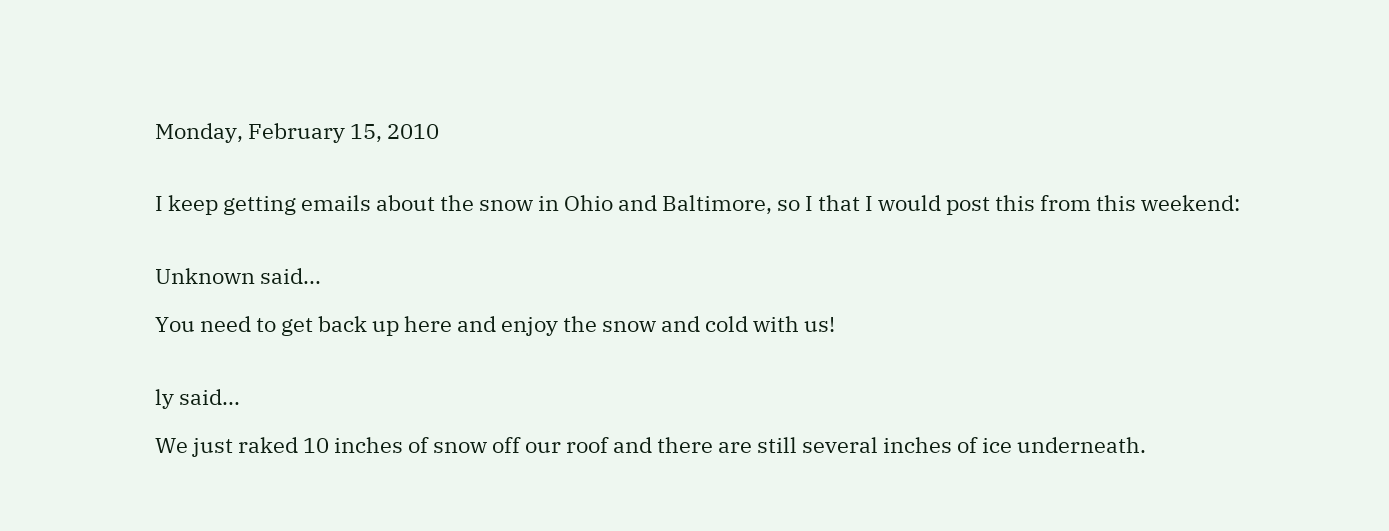Monday, February 15, 2010


I keep getting emails about the snow in Ohio and Baltimore, so I that I would post this from this weekend:


Unknown said...

You need to get back up here and enjoy the snow and cold with us!


ly said...

We just raked 10 inches of snow off our roof and there are still several inches of ice underneath.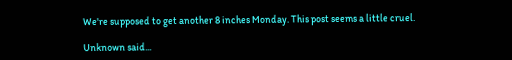We're supposed to get another 8 inches Monday. This post seems a little cruel.

Unknown said...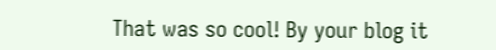That was so cool! By your blog it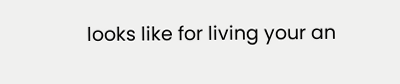looks like for living your an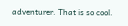adventurer. That is so cool.